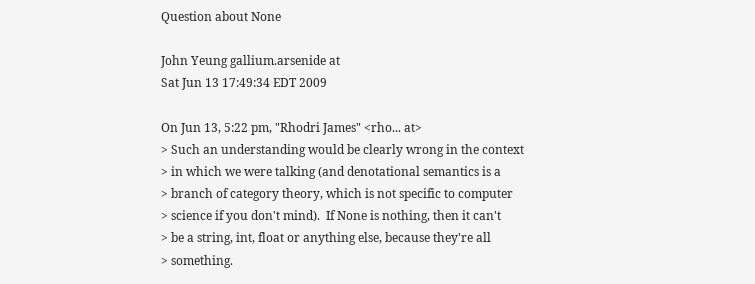Question about None

John Yeung gallium.arsenide at
Sat Jun 13 17:49:34 EDT 2009

On Jun 13, 5:22 pm, "Rhodri James" <rho... at>
> Such an understanding would be clearly wrong in the context
> in which we were talking (and denotational semantics is a
> branch of category theory, which is not specific to computer
> science if you don't mind).  If None is nothing, then it can't
> be a string, int, float or anything else, because they're all
> something.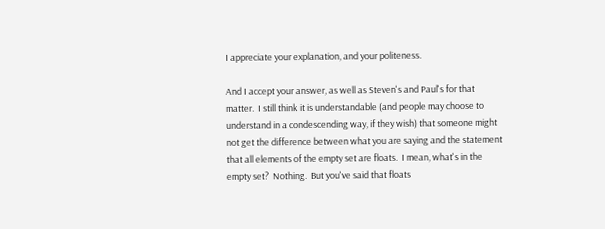I appreciate your explanation, and your politeness.

And I accept your answer, as well as Steven's and Paul's for that
matter.  I still think it is understandable (and people may choose to
understand in a condescending way, if they wish) that someone might
not get the difference between what you are saying and the statement
that all elements of the empty set are floats.  I mean, what's in the
empty set?  Nothing.  But you've said that floats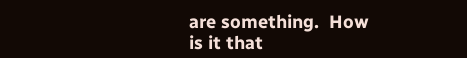are something.  How
is it that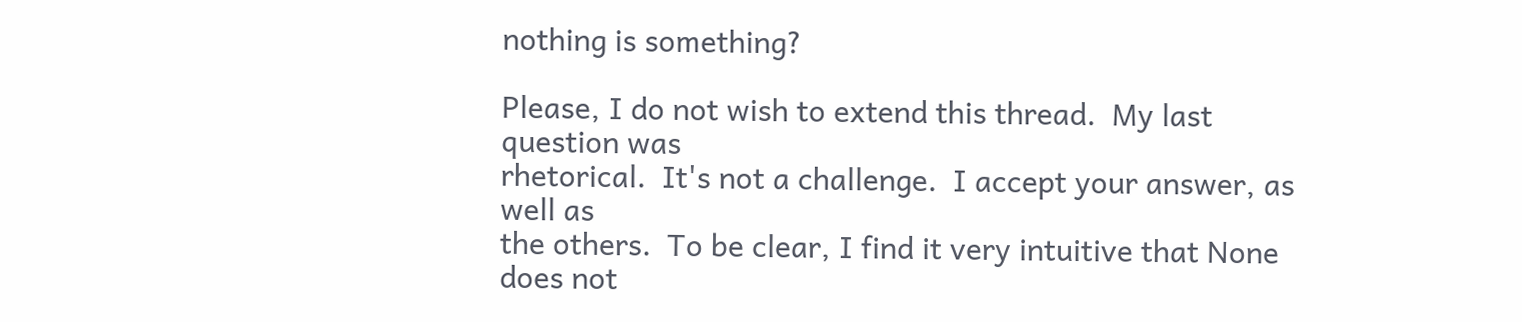nothing is something?

Please, I do not wish to extend this thread.  My last question was
rhetorical.  It's not a challenge.  I accept your answer, as well as
the others.  To be clear, I find it very intuitive that None does not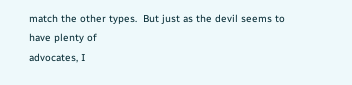match the other types.  But just as the devil seems to have plenty of
advocates, I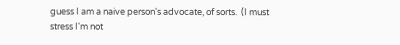guess I am a naive person's advocate, of sorts.  (I must
stress I'm not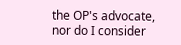the OP's advocate, nor do I consider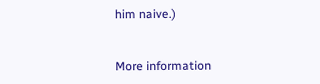him naive.)


More information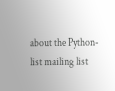about the Python-list mailing list